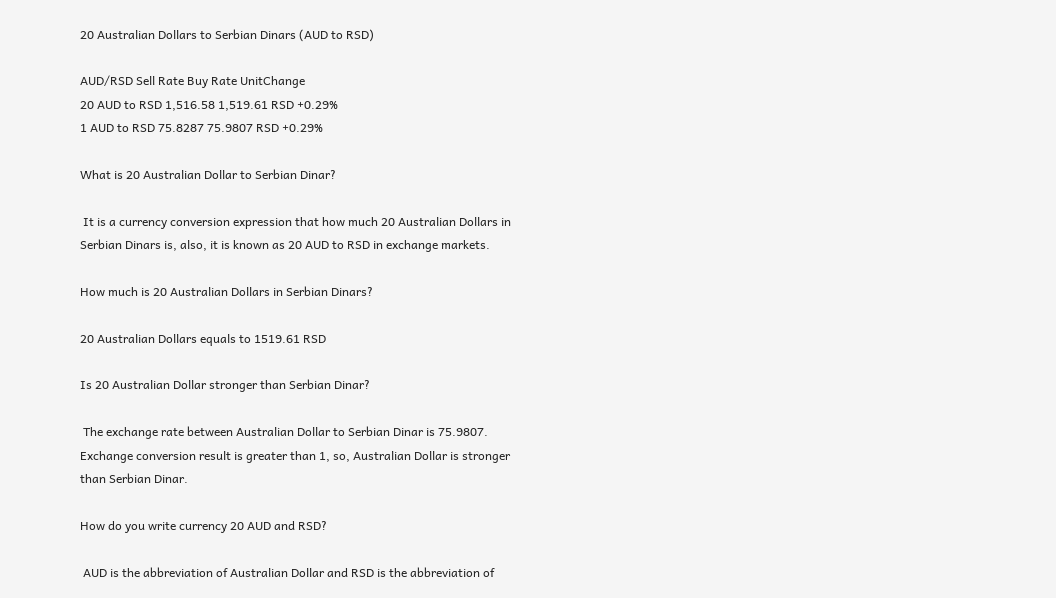20 Australian Dollars to Serbian Dinars (AUD to RSD)

AUD/RSD Sell Rate Buy Rate UnitChange
20 AUD to RSD 1,516.58 1,519.61 RSD +0.29%
1 AUD to RSD 75.8287 75.9807 RSD +0.29%

What is 20 Australian Dollar to Serbian Dinar?

 It is a currency conversion expression that how much 20 Australian Dollars in Serbian Dinars is, also, it is known as 20 AUD to RSD in exchange markets.

How much is 20 Australian Dollars in Serbian Dinars?

20 Australian Dollars equals to 1519.61 RSD

Is 20 Australian Dollar stronger than Serbian Dinar?

 The exchange rate between Australian Dollar to Serbian Dinar is 75.9807.  Exchange conversion result is greater than 1, so, Australian Dollar is stronger than Serbian Dinar.

How do you write currency 20 AUD and RSD?

 AUD is the abbreviation of Australian Dollar and RSD is the abbreviation of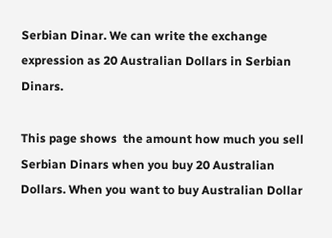Serbian Dinar. We can write the exchange expression as 20 Australian Dollars in Serbian Dinars.

This page shows  the amount how much you sell Serbian Dinars when you buy 20 Australian Dollars. When you want to buy Australian Dollar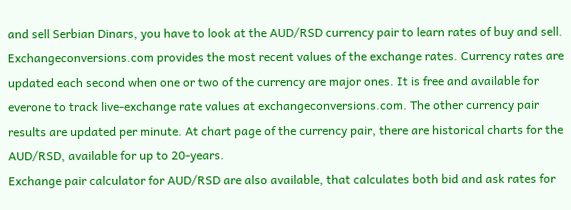and sell Serbian Dinars, you have to look at the AUD/RSD currency pair to learn rates of buy and sell. Exchangeconversions.com provides the most recent values of the exchange rates. Currency rates are updated each second when one or two of the currency are major ones. It is free and available for everone to track live-exchange rate values at exchangeconversions.com. The other currency pair results are updated per minute. At chart page of the currency pair, there are historical charts for the AUD/RSD, available for up to 20-years.
Exchange pair calculator for AUD/RSD are also available, that calculates both bid and ask rates for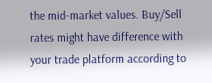the mid-market values. Buy/Sell rates might have difference with your trade platform according to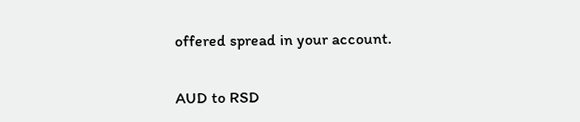offered spread in your account.


AUD to RSD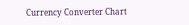Currency Converter Chart